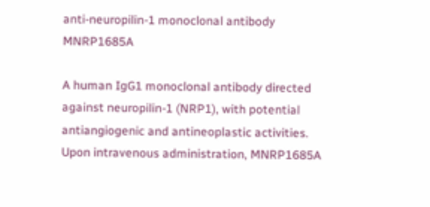anti-neuropilin-1 monoclonal antibody MNRP1685A

A human IgG1 monoclonal antibody directed against neuropilin-1 (NRP1), with potential antiangiogenic and antineoplastic activities. Upon intravenous administration, MNRP1685A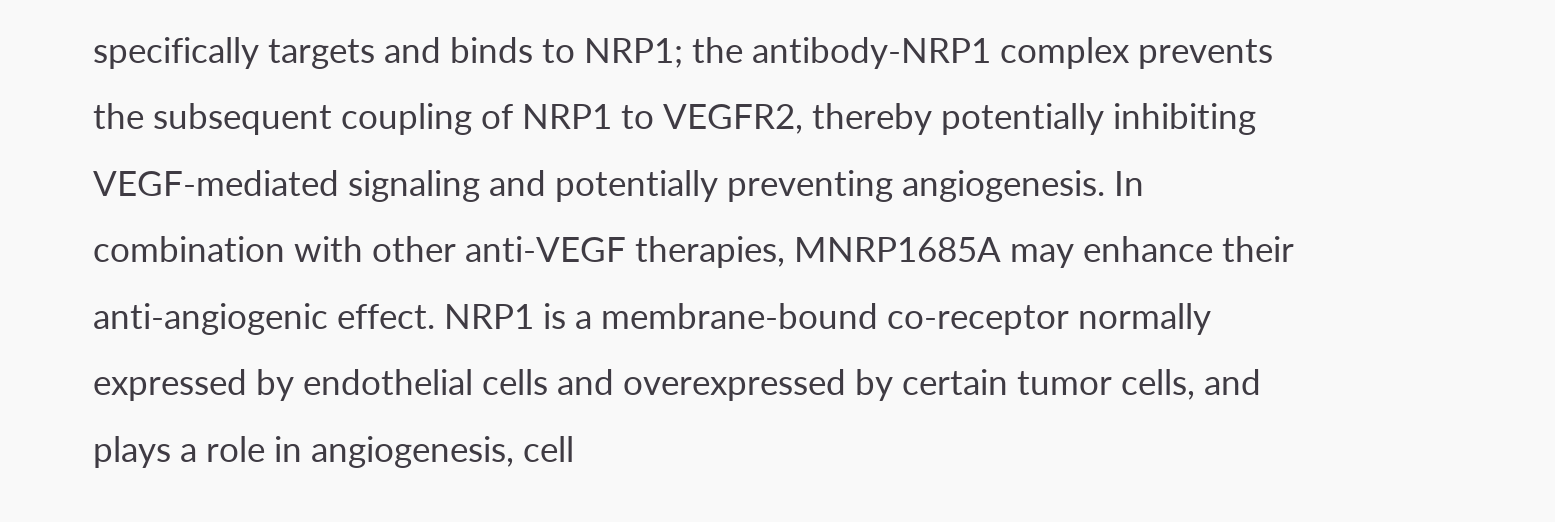specifically targets and binds to NRP1; the antibody-NRP1 complex prevents the subsequent coupling of NRP1 to VEGFR2, thereby potentially inhibiting VEGF-mediated signaling and potentially preventing angiogenesis. In combination with other anti-VEGF therapies, MNRP1685A may enhance their anti-angiogenic effect. NRP1 is a membrane-bound co-receptor normally expressed by endothelial cells and overexpressed by certain tumor cells, and plays a role in angiogenesis, cell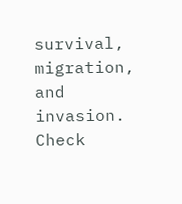survival, migration, and invasion. Check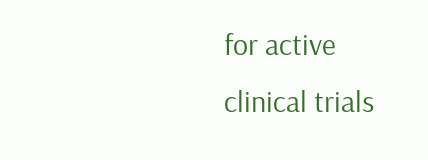for active clinical trials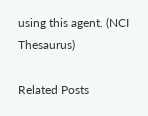using this agent. (NCI Thesaurus)

Related Posts